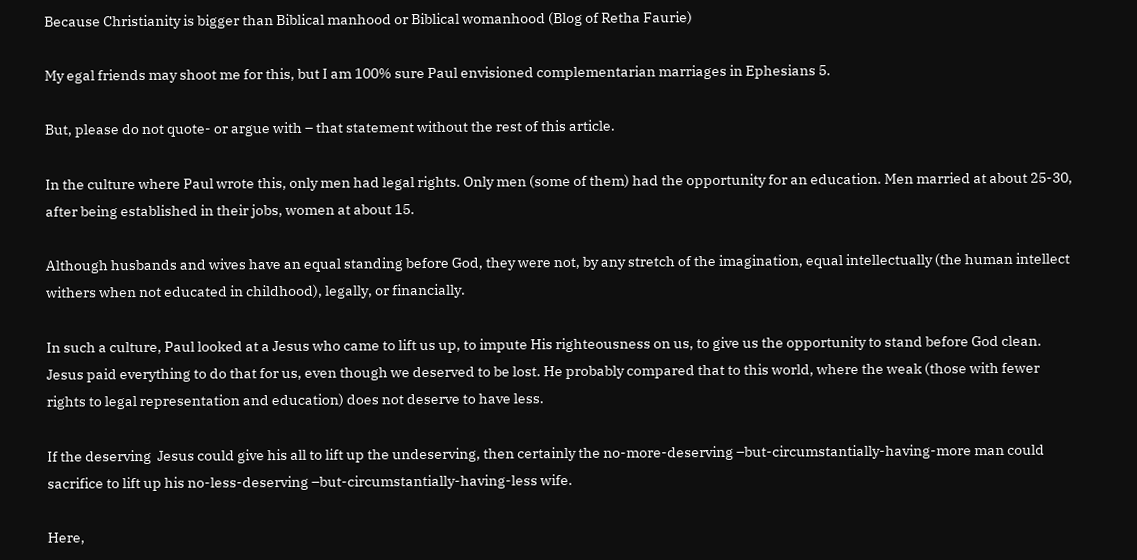Because Christianity is bigger than Biblical manhood or Biblical womanhood (Blog of Retha Faurie)

My egal friends may shoot me for this, but I am 100% sure Paul envisioned complementarian marriages in Ephesians 5.

But, please do not quote- or argue with – that statement without the rest of this article.

In the culture where Paul wrote this, only men had legal rights. Only men (some of them) had the opportunity for an education. Men married at about 25-30, after being established in their jobs, women at about 15.

Although husbands and wives have an equal standing before God, they were not, by any stretch of the imagination, equal intellectually (the human intellect withers when not educated in childhood), legally, or financially.

In such a culture, Paul looked at a Jesus who came to lift us up, to impute His righteousness on us, to give us the opportunity to stand before God clean.  Jesus paid everything to do that for us, even though we deserved to be lost. He probably compared that to this world, where the weak (those with fewer rights to legal representation and education) does not deserve to have less.

If the deserving  Jesus could give his all to lift up the undeserving, then certainly the no-more-deserving –but-circumstantially-having-more man could sacrifice to lift up his no-less-deserving –but-circumstantially-having-less wife.

Here,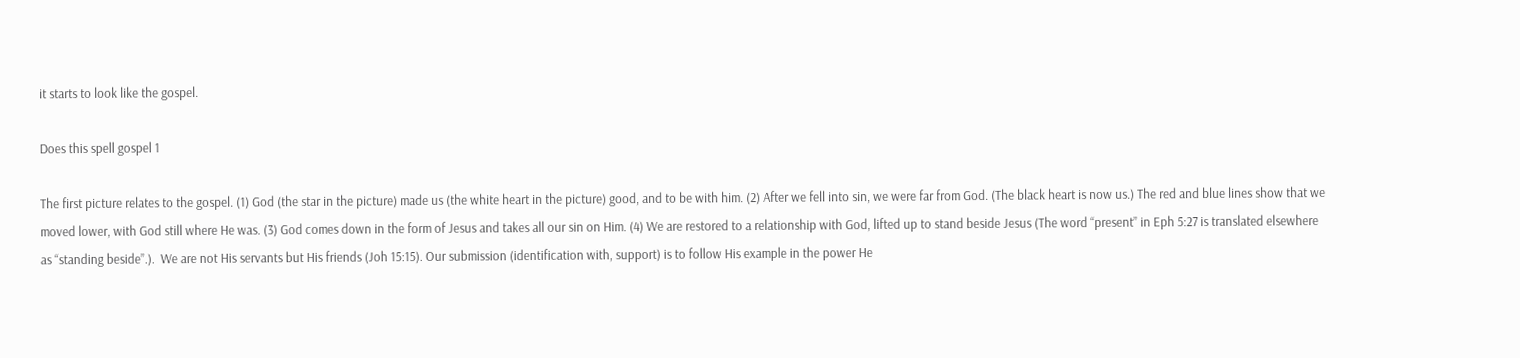it starts to look like the gospel.

Does this spell gospel 1

The first picture relates to the gospel. (1) God (the star in the picture) made us (the white heart in the picture) good, and to be with him. (2) After we fell into sin, we were far from God. (The black heart is now us.) The red and blue lines show that we moved lower, with God still where He was. (3) God comes down in the form of Jesus and takes all our sin on Him. (4) We are restored to a relationship with God, lifted up to stand beside Jesus (The word “present” in Eph 5:27 is translated elsewhere as “standing beside”.).  We are not His servants but His friends (Joh 15:15). Our submission (identification with, support) is to follow His example in the power He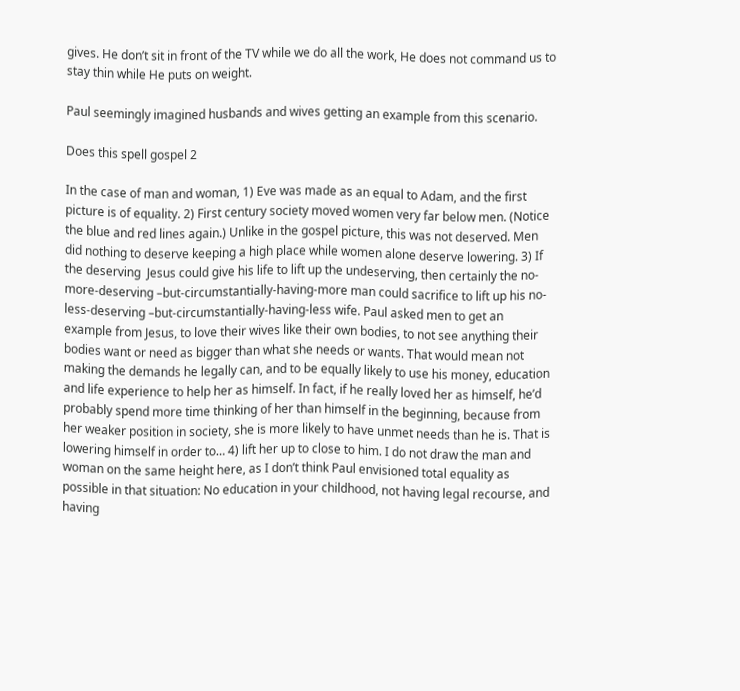gives. He don’t sit in front of the TV while we do all the work, He does not command us to stay thin while He puts on weight.

Paul seemingly imagined husbands and wives getting an example from this scenario.

Does this spell gospel 2

In the case of man and woman, 1) Eve was made as an equal to Adam, and the first picture is of equality. 2) First century society moved women very far below men. (Notice the blue and red lines again.) Unlike in the gospel picture, this was not deserved. Men did nothing to deserve keeping a high place while women alone deserve lowering. 3) If the deserving  Jesus could give his life to lift up the undeserving, then certainly the no-more-deserving –but-circumstantially-having-more man could sacrifice to lift up his no-less-deserving –but-circumstantially-having-less wife. Paul asked men to get an example from Jesus, to love their wives like their own bodies, to not see anything their bodies want or need as bigger than what she needs or wants. That would mean not making the demands he legally can, and to be equally likely to use his money, education and life experience to help her as himself. In fact, if he really loved her as himself, he’d probably spend more time thinking of her than himself in the beginning, because from her weaker position in society, she is more likely to have unmet needs than he is. That is lowering himself in order to… 4) lift her up to close to him. I do not draw the man and woman on the same height here, as I don’t think Paul envisioned total equality as possible in that situation: No education in your childhood, not having legal recourse, and having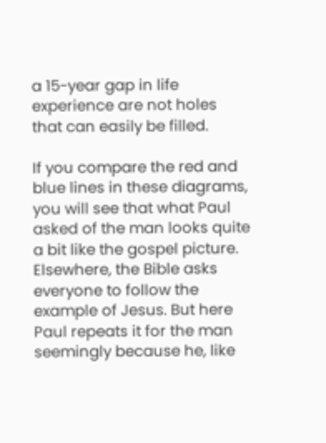a 15-year gap in life experience are not holes that can easily be filled.

If you compare the red and blue lines in these diagrams, you will see that what Paul asked of the man looks quite a bit like the gospel picture. Elsewhere, the Bible asks everyone to follow the example of Jesus. But here Paul repeats it for the man seemingly because he, like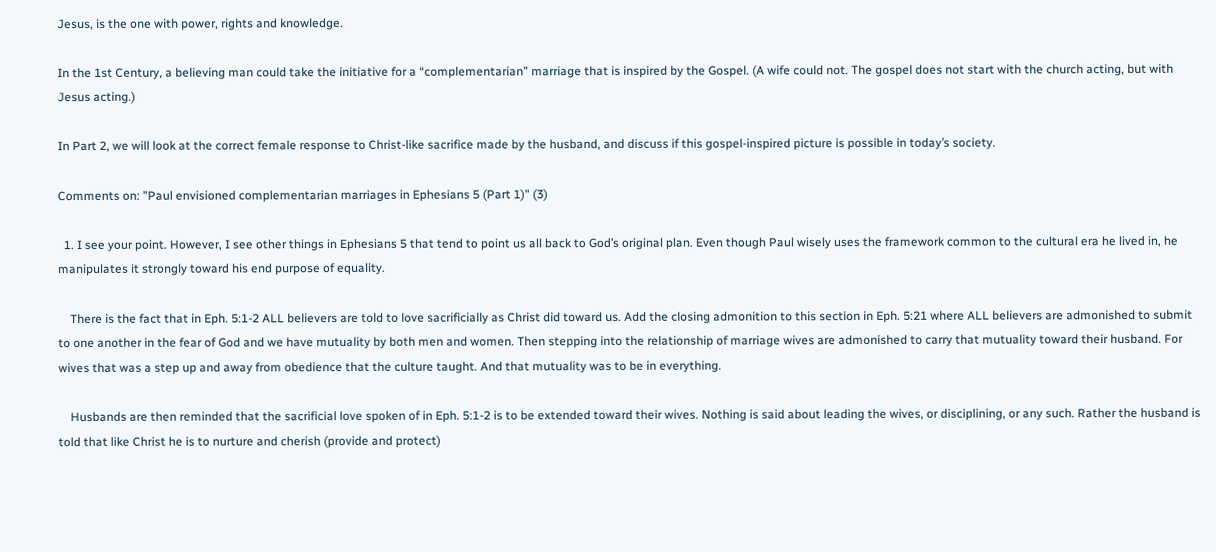Jesus, is the one with power, rights and knowledge.

In the 1st Century, a believing man could take the initiative for a “complementarian” marriage that is inspired by the Gospel. (A wife could not. The gospel does not start with the church acting, but with Jesus acting.)

In Part 2, we will look at the correct female response to Christ-like sacrifice made by the husband, and discuss if this gospel-inspired picture is possible in today’s society.

Comments on: "Paul envisioned complementarian marriages in Ephesians 5 (Part 1)" (3)

  1. I see your point. However, I see other things in Ephesians 5 that tend to point us all back to God’s original plan. Even though Paul wisely uses the framework common to the cultural era he lived in, he manipulates it strongly toward his end purpose of equality.

    There is the fact that in Eph. 5:1-2 ALL believers are told to love sacrificially as Christ did toward us. Add the closing admonition to this section in Eph. 5:21 where ALL believers are admonished to submit to one another in the fear of God and we have mutuality by both men and women. Then stepping into the relationship of marriage wives are admonished to carry that mutuality toward their husband. For wives that was a step up and away from obedience that the culture taught. And that mutuality was to be in everything.

    Husbands are then reminded that the sacrificial love spoken of in Eph. 5:1-2 is to be extended toward their wives. Nothing is said about leading the wives, or disciplining, or any such. Rather the husband is told that like Christ he is to nurture and cherish (provide and protect)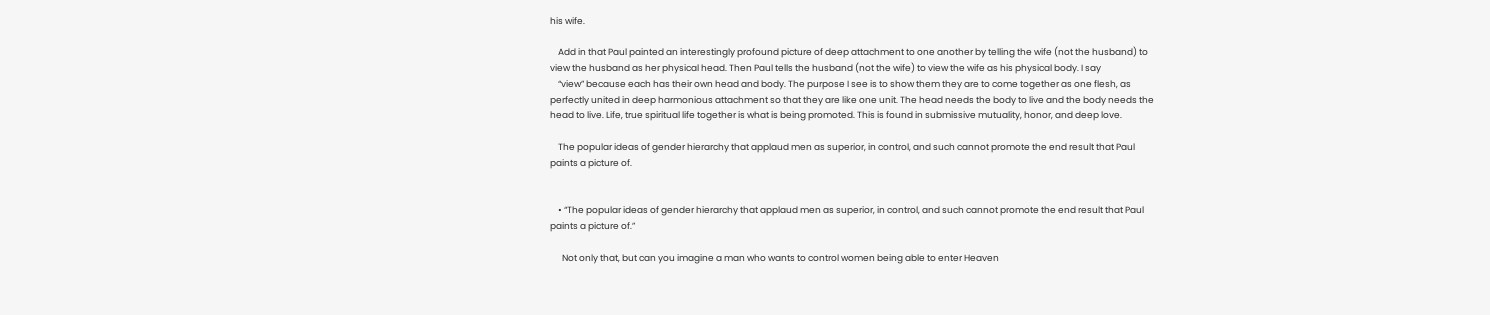his wife.

    Add in that Paul painted an interestingly profound picture of deep attachment to one another by telling the wife (not the husband) to view the husband as her physical head. Then Paul tells the husband (not the wife) to view the wife as his physical body. I say
    “view” because each has their own head and body. The purpose I see is to show them they are to come together as one flesh, as perfectly united in deep harmonious attachment so that they are like one unit. The head needs the body to live and the body needs the head to live. Life, true spiritual life together is what is being promoted. This is found in submissive mutuality, honor, and deep love.

    The popular ideas of gender hierarchy that applaud men as superior, in control, and such cannot promote the end result that Paul paints a picture of.


    • “The popular ideas of gender hierarchy that applaud men as superior, in control, and such cannot promote the end result that Paul paints a picture of.”

      Not only that, but can you imagine a man who wants to control women being able to enter Heaven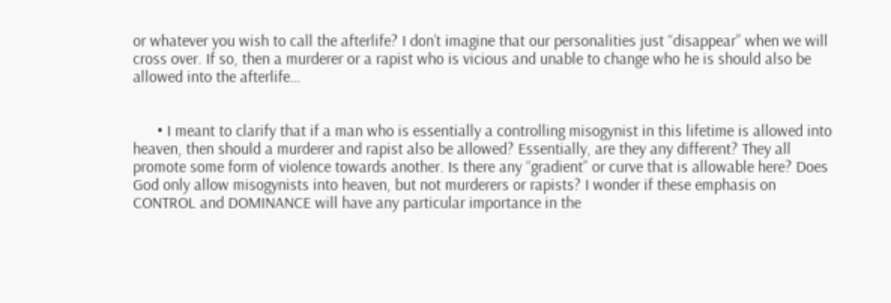or whatever you wish to call the afterlife? I don’t imagine that our personalities just “disappear” when we will cross over. If so, then a murderer or a rapist who is vicious and unable to change who he is should also be allowed into the afterlife…


      • I meant to clarify that if a man who is essentially a controlling misogynist in this lifetime is allowed into heaven, then should a murderer and rapist also be allowed? Essentially, are they any different? They all promote some form of violence towards another. Is there any “gradient” or curve that is allowable here? Does God only allow misogynists into heaven, but not murderers or rapists? I wonder if these emphasis on CONTROL and DOMINANCE will have any particular importance in the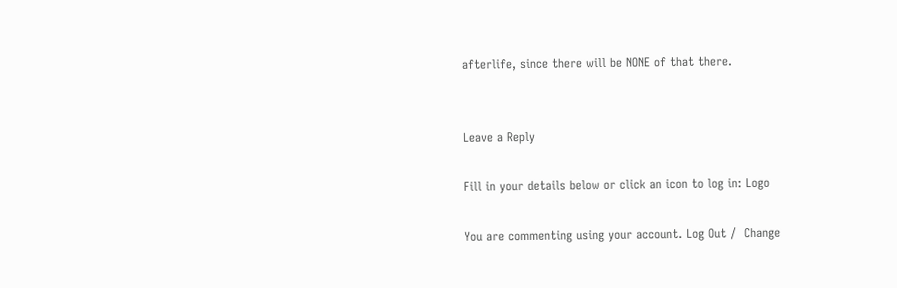afterlife, since there will be NONE of that there.


Leave a Reply

Fill in your details below or click an icon to log in: Logo

You are commenting using your account. Log Out /  Change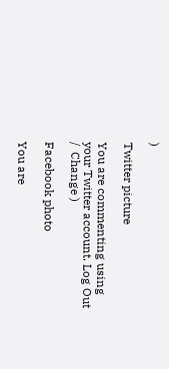)

Twitter picture

You are commenting using your Twitter account. Log Out /  Change )

Facebook photo

You are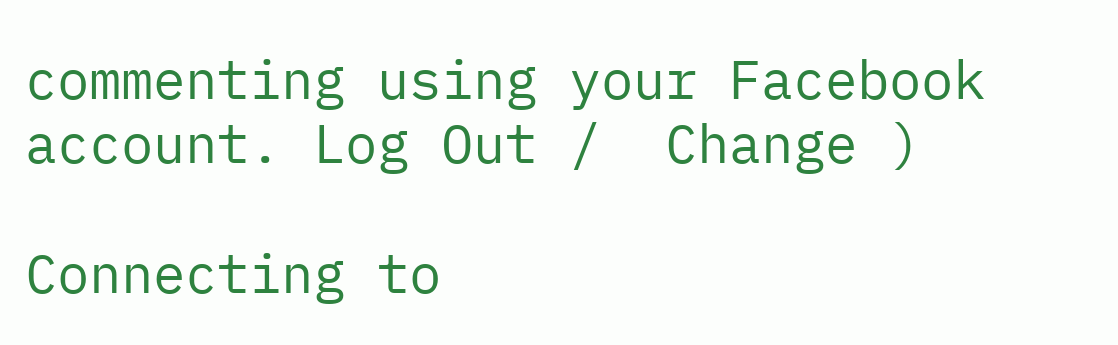commenting using your Facebook account. Log Out /  Change )

Connecting to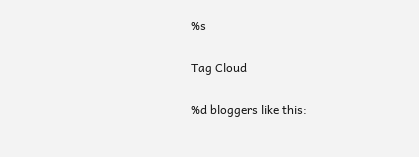%s

Tag Cloud

%d bloggers like this: